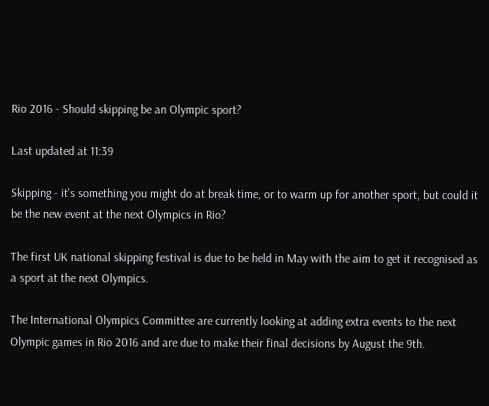Rio 2016 - Should skipping be an Olympic sport?

Last updated at 11:39

Skipping - it's something you might do at break time, or to warm up for another sport, but could it be the new event at the next Olympics in Rio?

The first UK national skipping festival is due to be held in May with the aim to get it recognised as a sport at the next Olympics.

The International Olympics Committee are currently looking at adding extra events to the next Olympic games in Rio 2016 and are due to make their final decisions by August the 9th.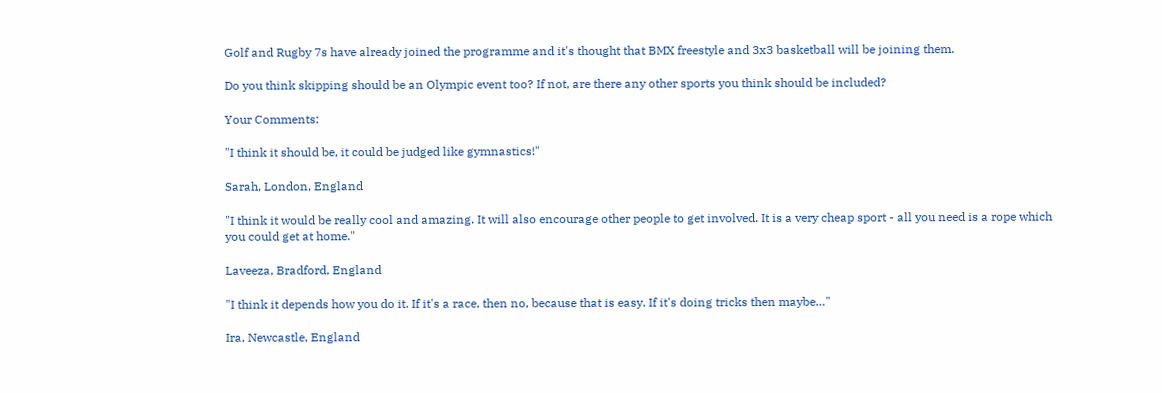Golf and Rugby 7s have already joined the programme and it's thought that BMX freestyle and 3x3 basketball will be joining them.

Do you think skipping should be an Olympic event too? If not, are there any other sports you think should be included?

Your Comments:

"I think it should be, it could be judged like gymnastics!"

Sarah, London, England

"I think it would be really cool and amazing. It will also encourage other people to get involved. It is a very cheap sport - all you need is a rope which you could get at home."

Laveeza, Bradford, England

"I think it depends how you do it. If it's a race, then no, because that is easy. If it's doing tricks then maybe…"

Ira, Newcastle, England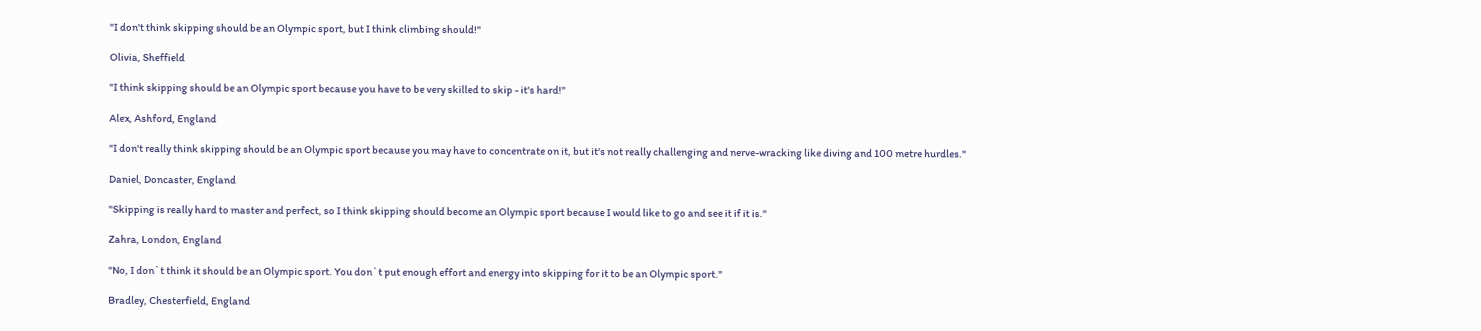"I don't think skipping should be an Olympic sport, but I think climbing should!"

Olivia, Sheffield

"I think skipping should be an Olympic sport because you have to be very skilled to skip - it's hard!"

Alex, Ashford, England

"I don't really think skipping should be an Olympic sport because you may have to concentrate on it, but it's not really challenging and nerve-wracking like diving and 100 metre hurdles."

Daniel, Doncaster, England

"Skipping is really hard to master and perfect, so I think skipping should become an Olympic sport because I would like to go and see it if it is."

Zahra, London, England

"No, I don`t think it should be an Olympic sport. You don`t put enough effort and energy into skipping for it to be an Olympic sport."

Bradley, Chesterfield, England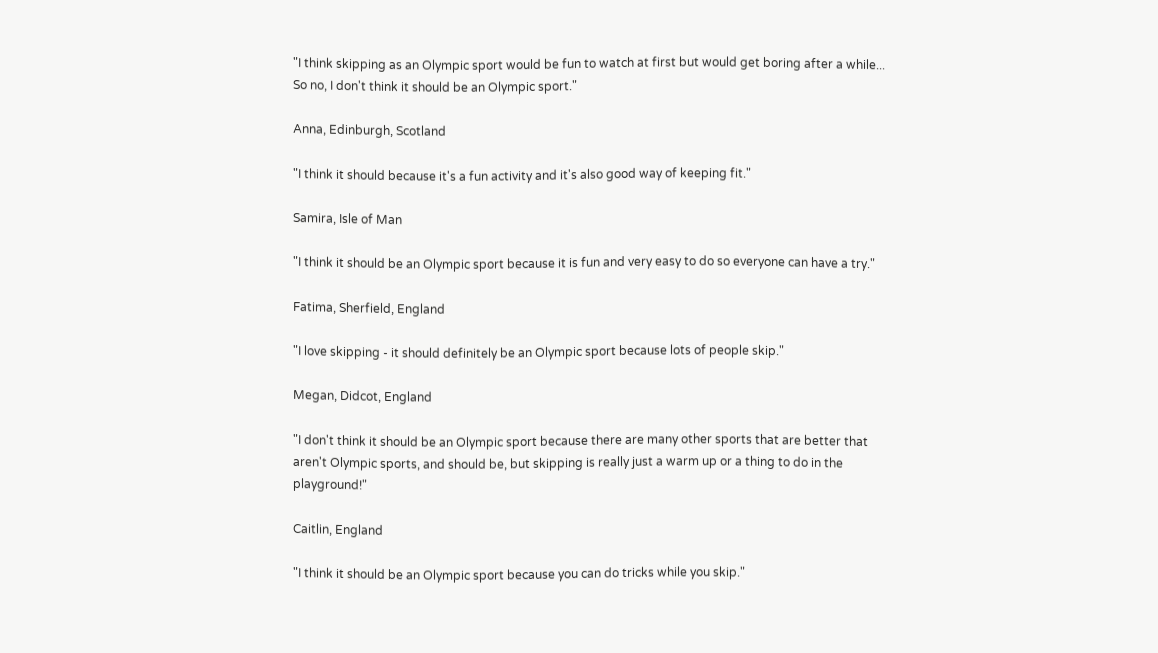"I think skipping as an Olympic sport would be fun to watch at first but would get boring after a while... So no, I don't think it should be an Olympic sport."

Anna, Edinburgh, Scotland

"I think it should because it's a fun activity and it's also good way of keeping fit."

Samira, Isle of Man

"I think it should be an Olympic sport because it is fun and very easy to do so everyone can have a try."

Fatima, Sherfield, England

"I love skipping - it should definitely be an Olympic sport because lots of people skip."

Megan, Didcot, England

"I don't think it should be an Olympic sport because there are many other sports that are better that aren't Olympic sports, and should be, but skipping is really just a warm up or a thing to do in the playground!"

Caitlin, England

"I think it should be an Olympic sport because you can do tricks while you skip."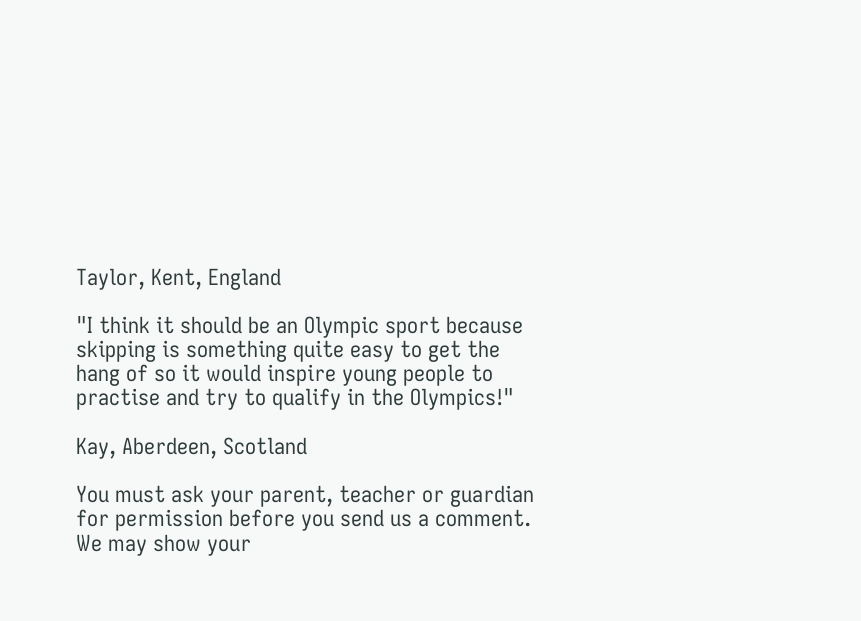Taylor, Kent, England

"I think it should be an Olympic sport because skipping is something quite easy to get the hang of so it would inspire young people to practise and try to qualify in the Olympics!"

Kay, Aberdeen, Scotland

You must ask your parent, teacher or guardian for permission before you send us a comment.
We may show your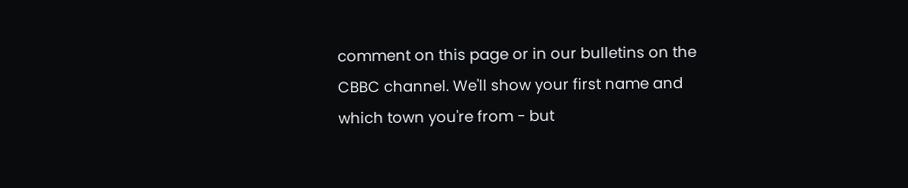comment on this page or in our bulletins on the CBBC channel. We'll show your first name and which town you're from - but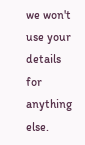we won't use your details for anything else.